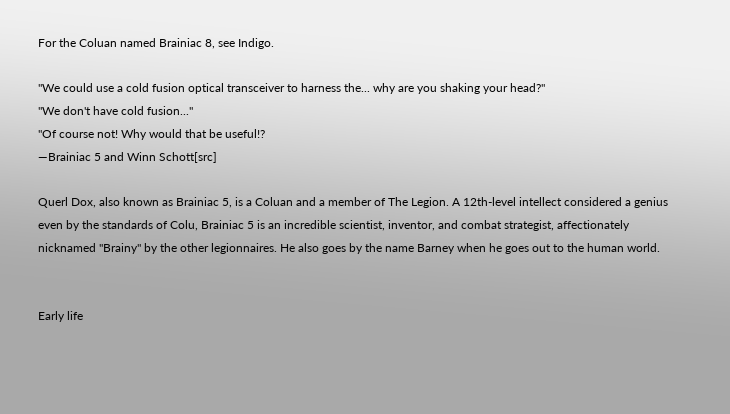For the Coluan named Brainiac 8, see Indigo.

"We could use a cold fusion optical transceiver to harness the... why are you shaking your head?"
"We don't have cold fusion..."
"Of course not! Why would that be useful!?
—Brainiac 5 and Winn Schott[src]

Querl Dox, also known as Brainiac 5, is a Coluan and a member of The Legion. A 12th-level intellect considered a genius even by the standards of Colu, Brainiac 5 is an incredible scientist, inventor, and combat strategist, affectionately nicknamed "Brainy" by the other legionnaires. He also goes by the name Barney when he goes out to the human world.


Early life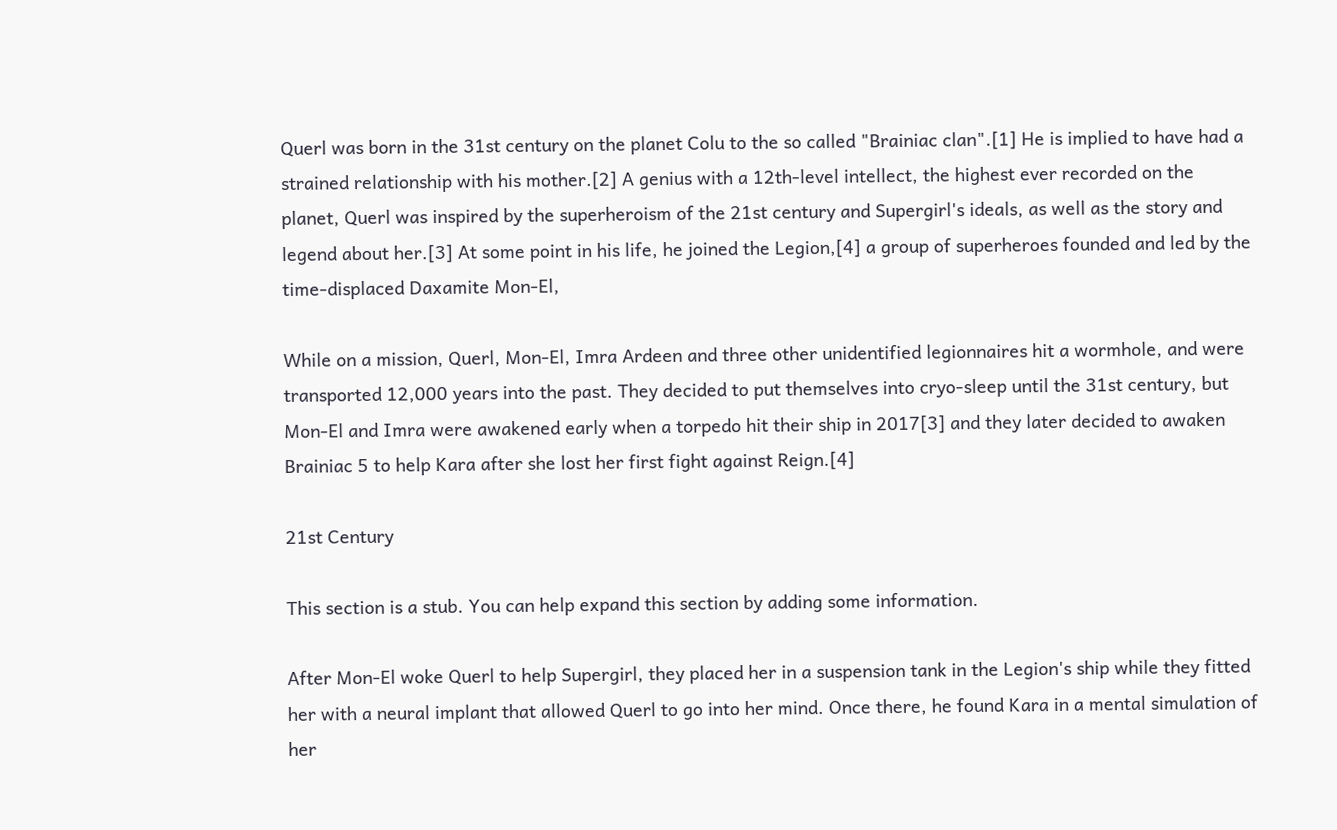Querl was born in the 31st century on the planet Colu to the so called "Brainiac clan".[1] He is implied to have had a strained relationship with his mother.[2] A genius with a 12th-level intellect, the highest ever recorded on the planet, Querl was inspired by the superheroism of the 21st century and Supergirl's ideals, as well as the story and legend about her.[3] At some point in his life, he joined the Legion,[4] a group of superheroes founded and led by the time-displaced Daxamite Mon-El,

While on a mission, Querl, Mon-El, Imra Ardeen and three other unidentified legionnaires hit a wormhole, and were transported 12,000 years into the past. They decided to put themselves into cryo-sleep until the 31st century, but Mon-El and Imra were awakened early when a torpedo hit their ship in 2017[3] and they later decided to awaken Brainiac 5 to help Kara after she lost her first fight against Reign.[4]

21st Century

This section is a stub. You can help expand this section by adding some information.

After Mon-El woke Querl to help Supergirl, they placed her in a suspension tank in the Legion's ship while they fitted her with a neural implant that allowed Querl to go into her mind. Once there, he found Kara in a mental simulation of her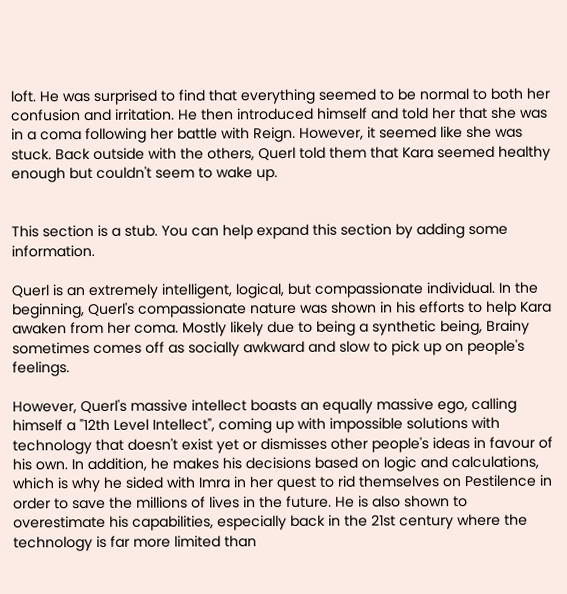loft. He was surprised to find that everything seemed to be normal to both her confusion and irritation. He then introduced himself and told her that she was in a coma following her battle with Reign. However, it seemed like she was stuck. Back outside with the others, Querl told them that Kara seemed healthy enough but couldn't seem to wake up.


This section is a stub. You can help expand this section by adding some information.

Querl is an extremely intelligent, logical, but compassionate individual. In the beginning, Querl's compassionate nature was shown in his efforts to help Kara awaken from her coma. Mostly likely due to being a synthetic being, Brainy sometimes comes off as socially awkward and slow to pick up on people's feelings.

However, Querl's massive intellect boasts an equally massive ego, calling himself a "12th Level Intellect", coming up with impossible solutions with technology that doesn't exist yet or dismisses other people's ideas in favour of his own. In addition, he makes his decisions based on logic and calculations, which is why he sided with Imra in her quest to rid themselves on Pestilence in order to save the millions of lives in the future. He is also shown to overestimate his capabilities, especially back in the 21st century where the technology is far more limited than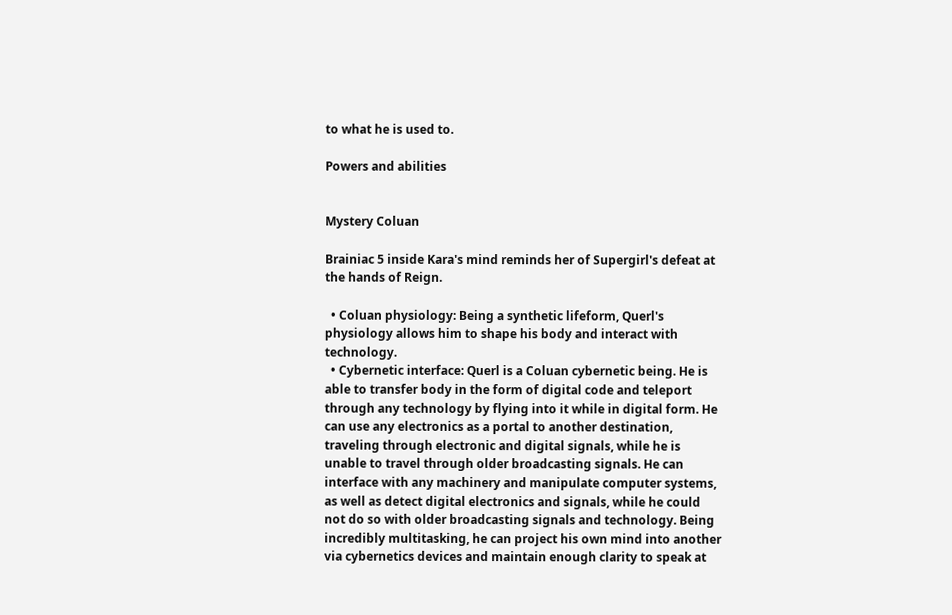to what he is used to.

Powers and abilities


Mystery Coluan

Brainiac 5 inside Kara's mind reminds her of Supergirl's defeat at the hands of Reign.

  • Coluan physiology: Being a synthetic lifeform, Querl's physiology allows him to shape his body and interact with technology.
  • Cybernetic interface: Querl is a Coluan cybernetic being. He is able to transfer body in the form of digital code and teleport through any technology by flying into it while in digital form. He can use any electronics as a portal to another destination, traveling through electronic and digital signals, while he is unable to travel through older broadcasting signals. He can interface with any machinery and manipulate computer systems, as well as detect digital electronics and signals, while he could not do so with older broadcasting signals and technology. Being incredibly multitasking, he can project his own mind into another via cybernetics devices and maintain enough clarity to speak at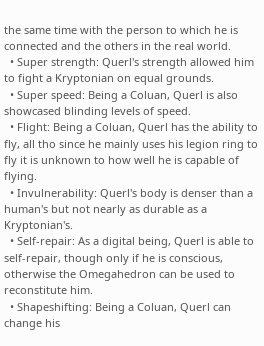the same time with the person to which he is connected and the others in the real world.
  • Super strength: Querl's strength allowed him to fight a Kryptonian on equal grounds.
  • Super speed: Being a Coluan, Querl is also showcased blinding levels of speed.
  • Flight: Being a Coluan, Querl has the ability to fly, all tho since he mainly uses his legion ring to fly it is unknown to how well he is capable of flying.
  • Invulnerability: Querl's body is denser than a human's but not nearly as durable as a Kryptonian's.
  • Self-repair: As a digital being, Querl is able to self-repair, though only if he is conscious, otherwise the Omegahedron can be used to reconstitute him.
  • Shapeshifting: Being a Coluan, Querl can change his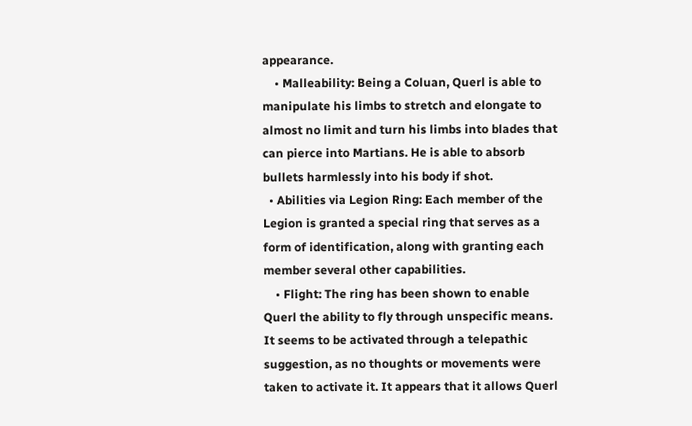appearance.
    • Malleability: Being a Coluan, Querl is able to manipulate his limbs to stretch and elongate to almost no limit and turn his limbs into blades that can pierce into Martians. He is able to absorb bullets harmlessly into his body if shot.
  • Abilities via Legion Ring: Each member of the Legion is granted a special ring that serves as a form of identification, along with granting each member several other capabilities.
    • Flight: The ring has been shown to enable Querl the ability to fly through unspecific means. It seems to be activated through a telepathic suggestion, as no thoughts or movements were taken to activate it. It appears that it allows Querl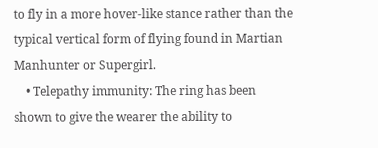to fly in a more hover-like stance rather than the typical vertical form of flying found in Martian Manhunter or Supergirl.
    • Telepathy immunity: The ring has been shown to give the wearer the ability to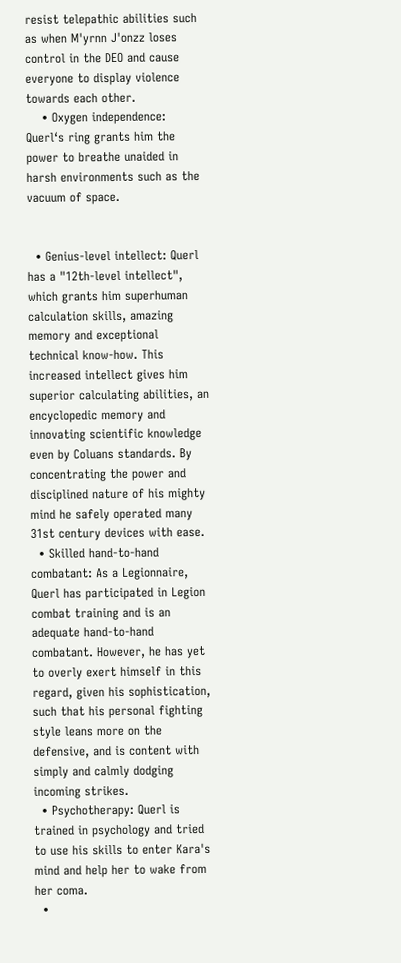resist telepathic abilities such as when M'yrnn J'onzz loses control in the DEO and cause everyone to display violence towards each other.
    • Oxygen independence: Querl‘s ring grants him the power to breathe unaided in harsh environments such as the vacuum of space.


  • Genius-level intellect: Querl has a "12th-level intellect", which grants him superhuman calculation skills, amazing memory and exceptional technical know-how. This increased intellect gives him superior calculating abilities, an encyclopedic memory and innovating scientific knowledge even by Coluans standards. By concentrating the power and disciplined nature of his mighty mind he safely operated many 31st century devices with ease.
  • Skilled hand-to-hand combatant: As a Legionnaire, Querl has participated in Legion combat training and is an adequate hand-to-hand combatant. However, he has yet to overly exert himself in this regard, given his sophistication, such that his personal fighting style leans more on the defensive, and is content with simply and calmly dodging incoming strikes.
  • Psychotherapy: Querl is trained in psychology and tried to use his skills to enter Kara's mind and help her to wake from her coma.
  •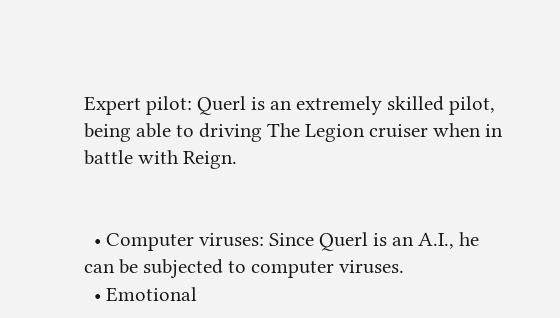Expert pilot: Querl is an extremely skilled pilot, being able to driving The Legion cruiser when in battle with Reign.


  • Computer viruses: Since Querl is an A.I., he can be subjected to computer viruses.
  • Emotional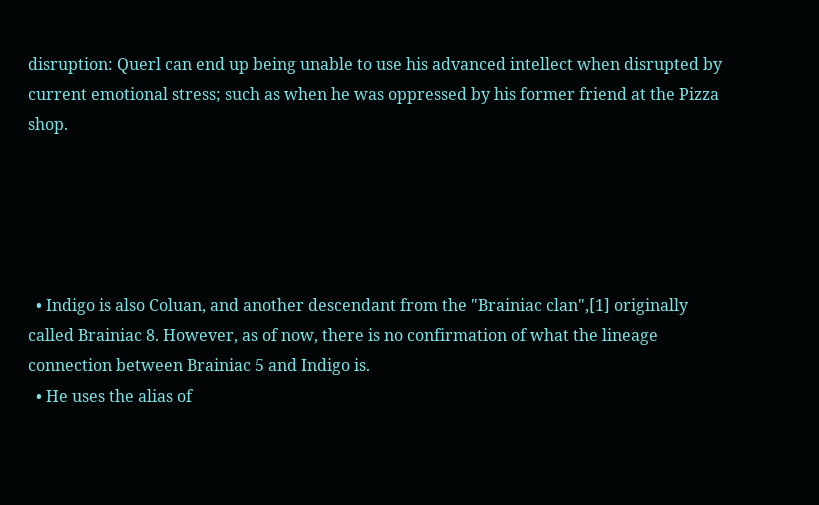disruption: Querl can end up being unable to use his advanced intellect when disrupted by current emotional stress; such as when he was oppressed by his former friend at the Pizza shop.





  • Indigo is also Coluan, and another descendant from the "Brainiac clan",[1] originally called Brainiac 8. However, as of now, there is no confirmation of what the lineage connection between Brainiac 5 and Indigo is.
  • He uses the alias of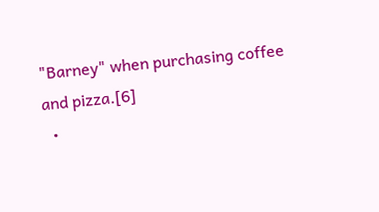"Barney" when purchasing coffee and pizza.[6]
  •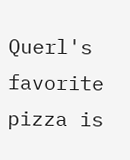Querl's favorite pizza is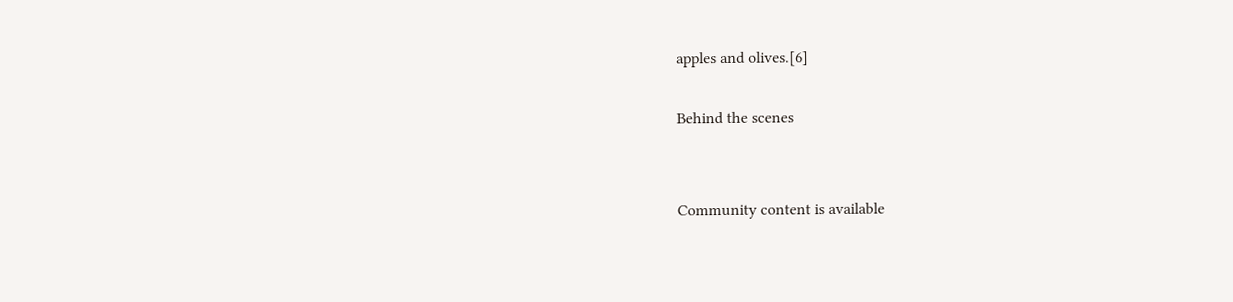apples and olives.[6]

Behind the scenes


Community content is available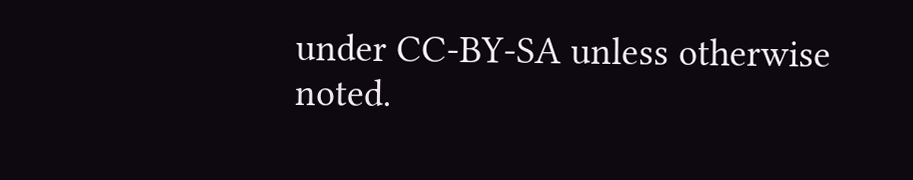under CC-BY-SA unless otherwise noted.